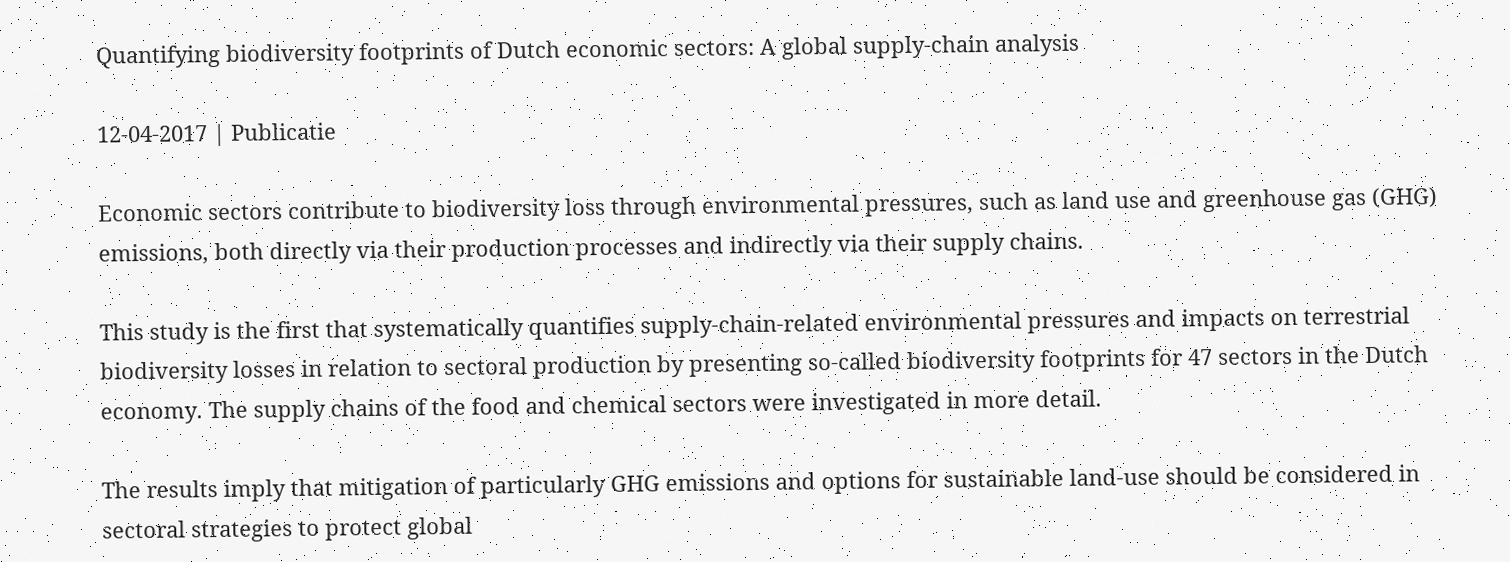Quantifying biodiversity footprints of Dutch economic sectors: A global supply-chain analysis

12-04-2017 | Publicatie

Economic sectors contribute to biodiversity loss through environmental pressures, such as land use and greenhouse gas (GHG) emissions, both directly via their production processes and indirectly via their supply chains.

This study is the first that systematically quantifies supply-chain-related environmental pressures and impacts on terrestrial biodiversity losses in relation to sectoral production by presenting so-called biodiversity footprints for 47 sectors in the Dutch economy. The supply chains of the food and chemical sectors were investigated in more detail.

The results imply that mitigation of particularly GHG emissions and options for sustainable land-use should be considered in sectoral strategies to protect global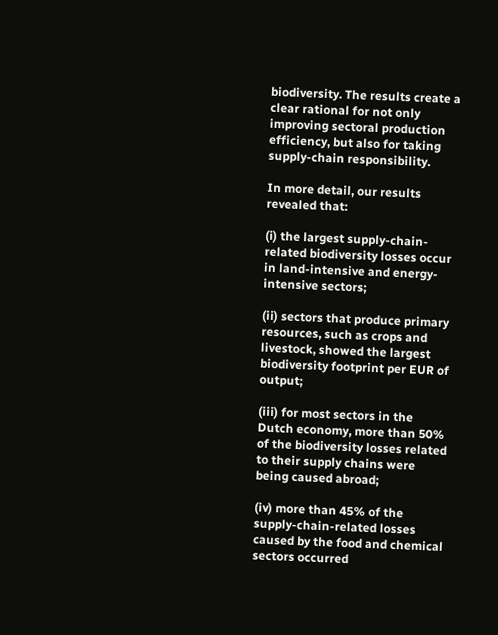biodiversity. The results create a clear rational for not only improving sectoral production efficiency, but also for taking supply-chain responsibility.

In more detail, our results revealed that:

(i) the largest supply-chain-related biodiversity losses occur in land-intensive and energy-intensive sectors;

(ii) sectors that produce primary resources, such as crops and livestock, showed the largest biodiversity footprint per EUR of output;

(iii) for most sectors in the Dutch economy, more than 50% of the biodiversity losses related to their supply chains were being caused abroad;

(iv) more than 45% of the supply-chain-related losses caused by the food and chemical sectors occurred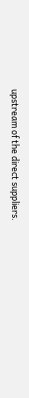upstream of the direct suppliers.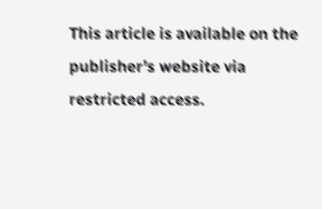This article is available on the publisher’s website via restricted access.